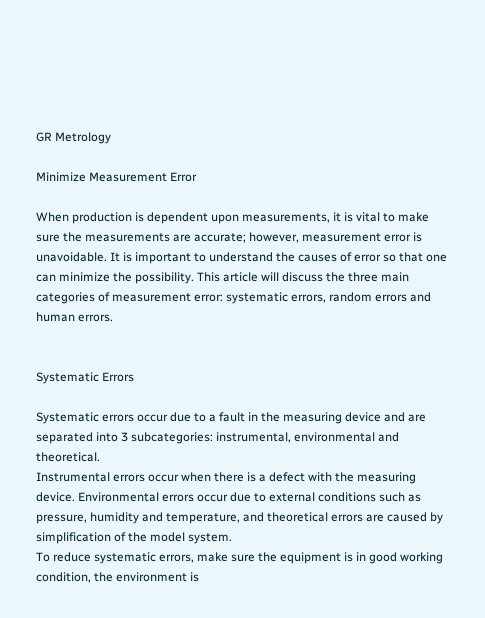GR Metrology

Minimize Measurement Error

When production is dependent upon measurements, it is vital to make sure the measurements are accurate; however, measurement error is unavoidable. It is important to understand the causes of error so that one can minimize the possibility. This article will discuss the three main categories of measurement error: systematic errors, random errors and human errors.


Systematic Errors

Systematic errors occur due to a fault in the measuring device and are separated into 3 subcategories: instrumental, environmental and theoretical.
Instrumental errors occur when there is a defect with the measuring device. Environmental errors occur due to external conditions such as pressure, humidity and temperature, and theoretical errors are caused by simplification of the model system.
To reduce systematic errors, make sure the equipment is in good working condition, the environment is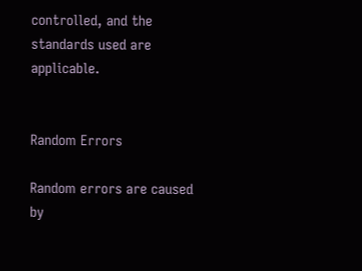controlled, and the standards used are applicable.


Random Errors

Random errors are caused by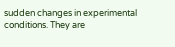sudden changes in experimental conditions. They are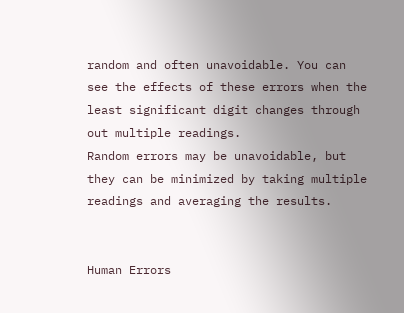random and often unavoidable. You can see the effects of these errors when the least significant digit changes through out multiple readings.
Random errors may be unavoidable, but they can be minimized by taking multiple readings and averaging the results.


Human Errors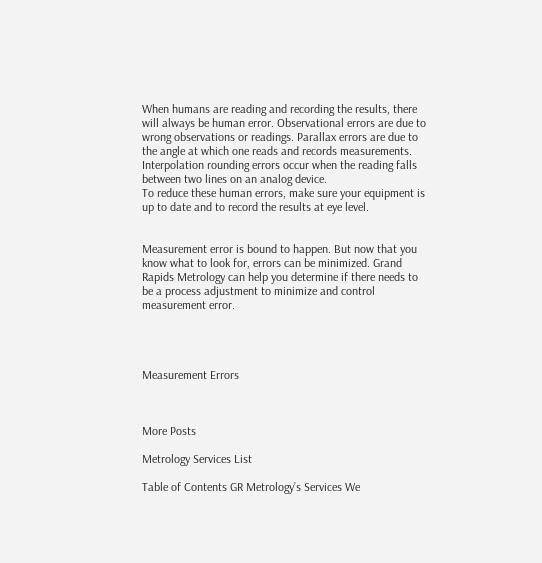When humans are reading and recording the results, there will always be human error. Observational errors are due to wrong observations or readings. Parallax errors are due to the angle at which one reads and records measurements. Interpolation rounding errors occur when the reading falls between two lines on an analog device.
To reduce these human errors, make sure your equipment is up to date and to record the results at eye level.


Measurement error is bound to happen. But now that you know what to look for, errors can be minimized. Grand Rapids Metrology can help you determine if there needs to be a process adjustment to minimize and control measurement error.




Measurement Errors



More Posts

Metrology Services List

Table of Contents GR Metrology’s Services We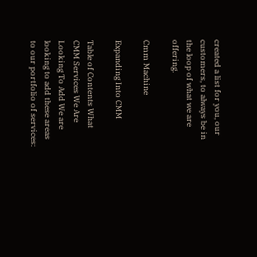created a list for you, our customers, to always be in the loop of what we are offering.

Cmm Machine

Expanding Into CMM

Table of Contents What CMM Services We Are Looking To Add We are looking to add these areas to our portfolio of services: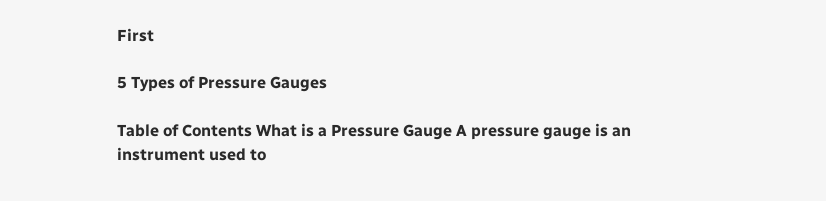First

5 Types of Pressure Gauges

Table of Contents What is a Pressure Gauge A pressure gauge is an instrument used to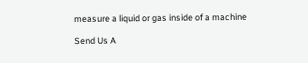measure a liquid or gas inside of a machine

Send Us A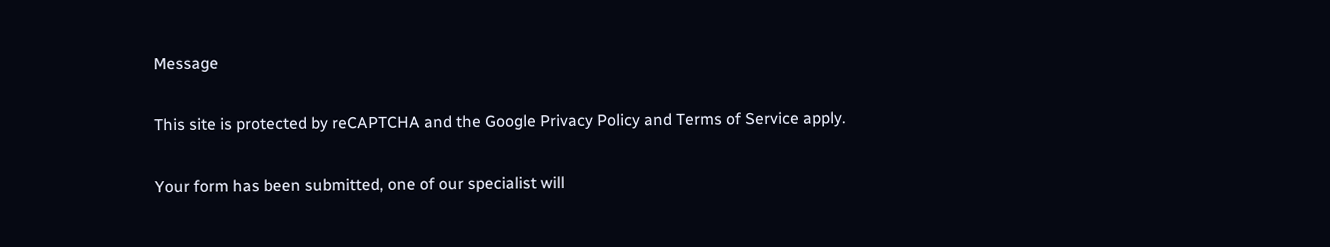Message

This site is protected by reCAPTCHA and the Google Privacy Policy and Terms of Service apply.

Your form has been submitted, one of our specialist will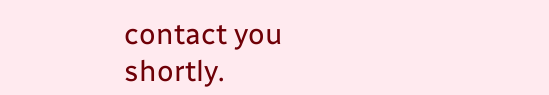contact you shortly.